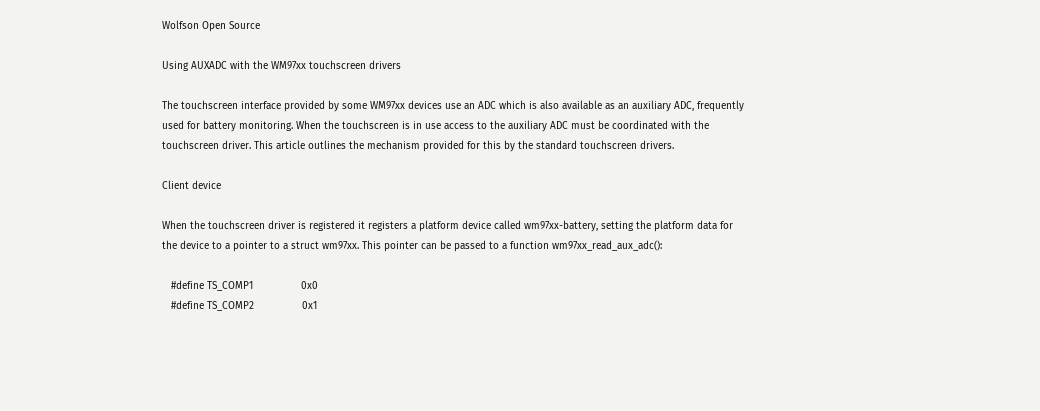Wolfson Open Source

Using AUXADC with the WM97xx touchscreen drivers

The touchscreen interface provided by some WM97xx devices use an ADC which is also available as an auxiliary ADC, frequently used for battery monitoring. When the touchscreen is in use access to the auxiliary ADC must be coordinated with the touchscreen driver. This article outlines the mechanism provided for this by the standard touchscreen drivers.

Client device

When the touchscreen driver is registered it registers a platform device called wm97xx-battery, setting the platform data for the device to a pointer to a struct wm97xx. This pointer can be passed to a function wm97xx_read_aux_adc():

   #define TS_COMP1                0x0
   #define TS_COMP2                0x1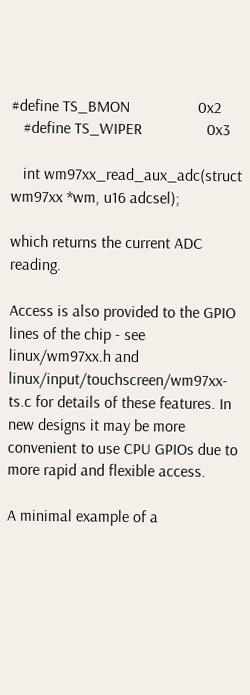#define TS_BMON                 0x2
   #define TS_WIPER                0x3

   int wm97xx_read_aux_adc(struct wm97xx *wm, u16 adcsel);

which returns the current ADC reading.

Access is also provided to the GPIO lines of the chip - see linux/wm97xx.h and linux/input/touchscreen/wm97xx-ts.c for details of these features. In new designs it may be more convenient to use CPU GPIOs due to more rapid and flexible access.

A minimal example of a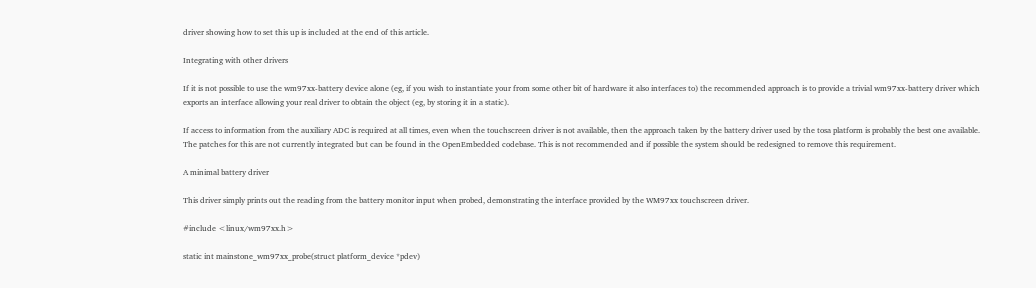driver showing how to set this up is included at the end of this article.

Integrating with other drivers

If it is not possible to use the wm97xx-battery device alone (eg, if you wish to instantiate your from some other bit of hardware it also interfaces to) the recommended approach is to provide a trivial wm97xx-battery driver which exports an interface allowing your real driver to obtain the object (eg, by storing it in a static).

If access to information from the auxiliary ADC is required at all times, even when the touchscreen driver is not available, then the approach taken by the battery driver used by the tosa platform is probably the best one available. The patches for this are not currently integrated but can be found in the OpenEmbedded codebase. This is not recommended and if possible the system should be redesigned to remove this requirement.

A minimal battery driver

This driver simply prints out the reading from the battery monitor input when probed, demonstrating the interface provided by the WM97xx touchscreen driver.

#include <linux/wm97xx.h>

static int mainstone_wm97xx_probe(struct platform_device *pdev)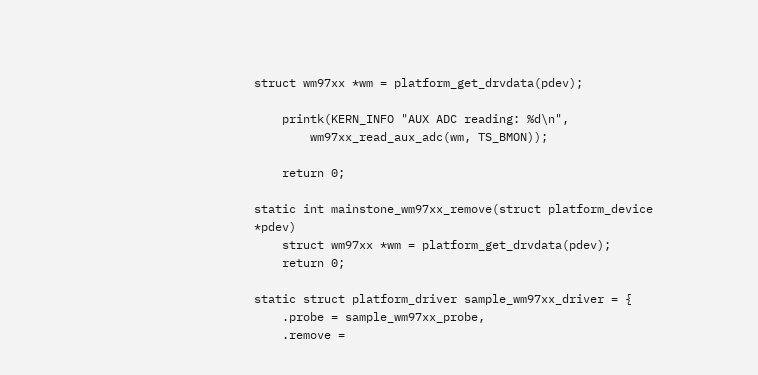struct wm97xx *wm = platform_get_drvdata(pdev);

    printk(KERN_INFO "AUX ADC reading: %d\n",
        wm97xx_read_aux_adc(wm, TS_BMON));

    return 0;

static int mainstone_wm97xx_remove(struct platform_device *pdev)
    struct wm97xx *wm = platform_get_drvdata(pdev);
    return 0;

static struct platform_driver sample_wm97xx_driver = {
    .probe = sample_wm97xx_probe,
    .remove =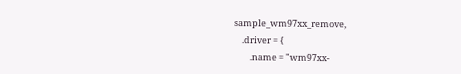sample_wm97xx_remove,
    .driver = {
        .name = "wm97xx-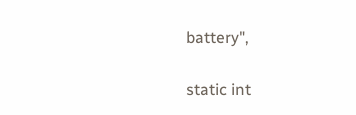battery",

static int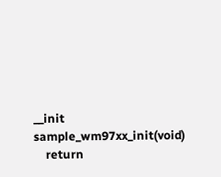__init sample_wm97xx_init(void)
    return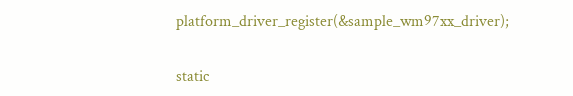platform_driver_register(&sample_wm97xx_driver);

static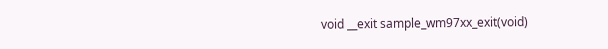void __exit sample_wm97xx_exit(void)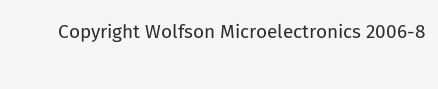Copyright Wolfson Microelectronics 2006-8